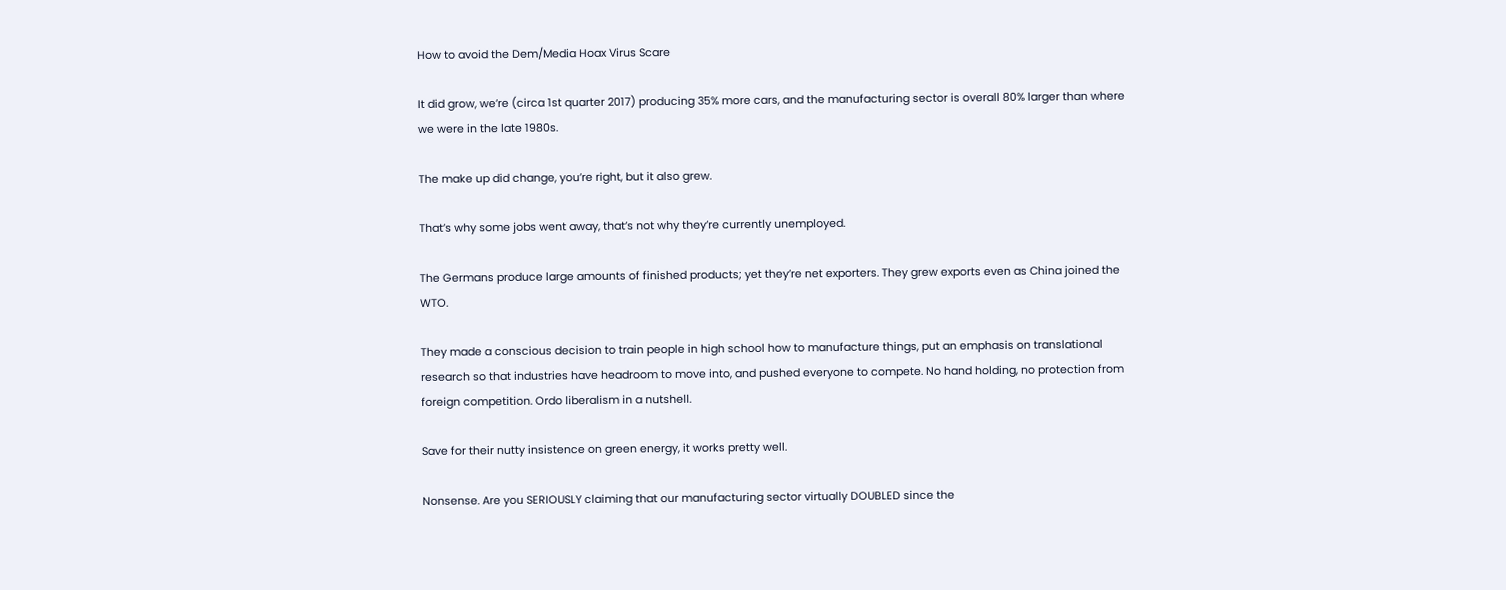How to avoid the Dem/Media Hoax Virus Scare

It did grow, we’re (circa 1st quarter 2017) producing 35% more cars, and the manufacturing sector is overall 80% larger than where we were in the late 1980s.

The make up did change, you’re right, but it also grew.

That’s why some jobs went away, that’s not why they’re currently unemployed.

The Germans produce large amounts of finished products; yet they’re net exporters. They grew exports even as China joined the WTO.

They made a conscious decision to train people in high school how to manufacture things, put an emphasis on translational research so that industries have headroom to move into, and pushed everyone to compete. No hand holding, no protection from foreign competition. Ordo liberalism in a nutshell.

Save for their nutty insistence on green energy, it works pretty well.

Nonsense. Are you SERIOUSLY claiming that our manufacturing sector virtually DOUBLED since the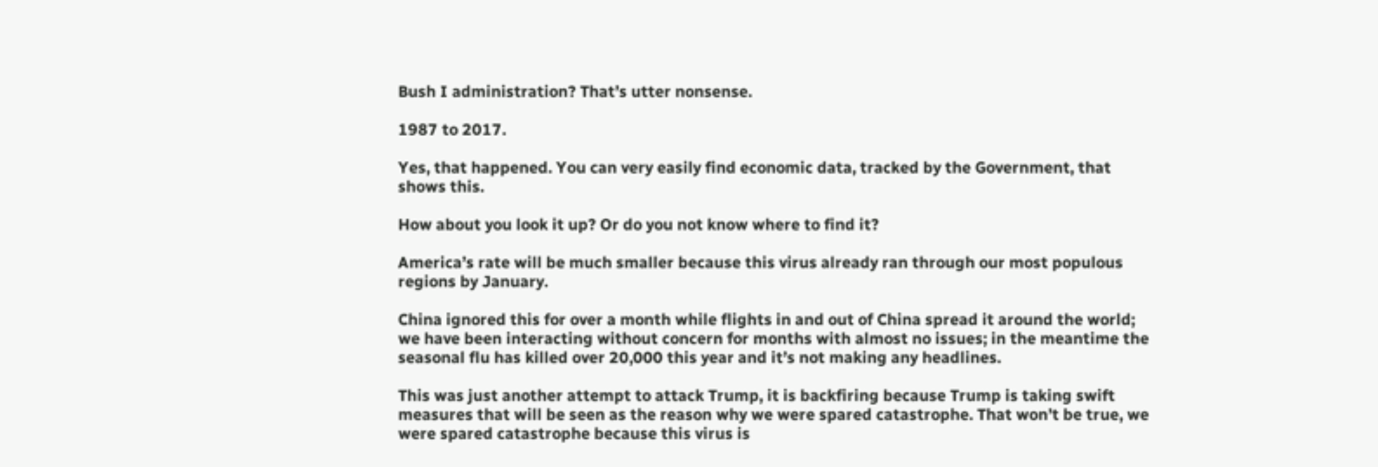Bush I administration? That’s utter nonsense.

1987 to 2017.

Yes, that happened. You can very easily find economic data, tracked by the Government, that shows this.

How about you look it up? Or do you not know where to find it?

America’s rate will be much smaller because this virus already ran through our most populous regions by January.

China ignored this for over a month while flights in and out of China spread it around the world; we have been interacting without concern for months with almost no issues; in the meantime the seasonal flu has killed over 20,000 this year and it’s not making any headlines.

This was just another attempt to attack Trump, it is backfiring because Trump is taking swift measures that will be seen as the reason why we were spared catastrophe. That won’t be true, we were spared catastrophe because this virus is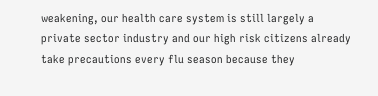weakening, our health care system is still largely a private sector industry and our high risk citizens already take precautions every flu season because they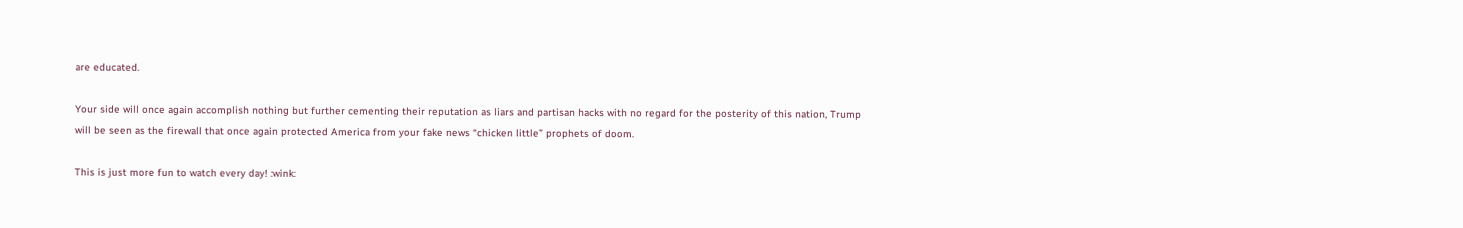are educated.

Your side will once again accomplish nothing but further cementing their reputation as liars and partisan hacks with no regard for the posterity of this nation, Trump will be seen as the firewall that once again protected America from your fake news “chicken little” prophets of doom.

This is just more fun to watch every day! :wink: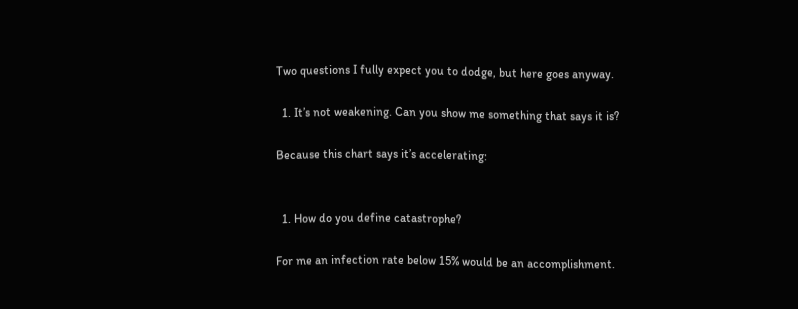Two questions I fully expect you to dodge, but here goes anyway.

  1. It’s not weakening. Can you show me something that says it is?

Because this chart says it’s accelerating:


  1. How do you define catastrophe?

For me an infection rate below 15% would be an accomplishment.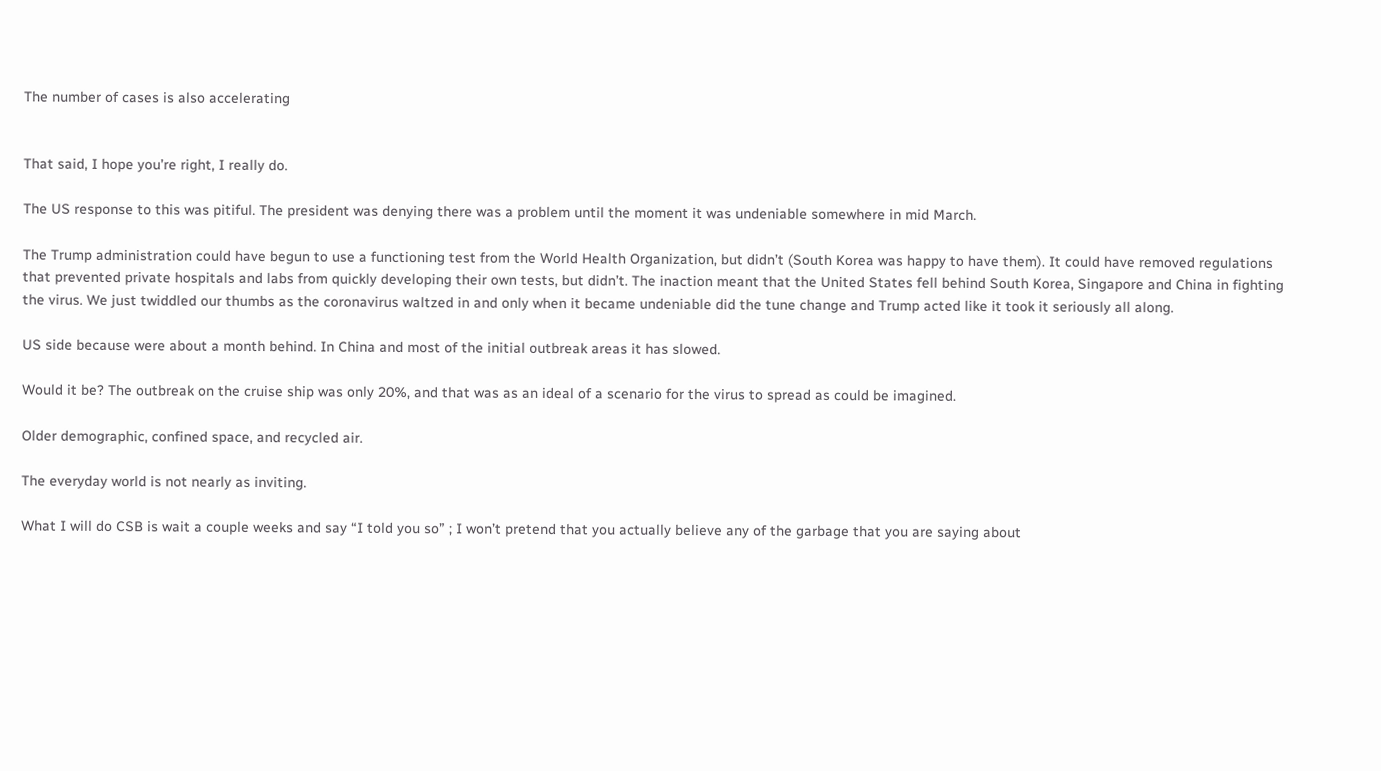The number of cases is also accelerating


That said, I hope you’re right, I really do.

The US response to this was pitiful. The president was denying there was a problem until the moment it was undeniable somewhere in mid March.

The Trump administration could have begun to use a functioning test from the World Health Organization, but didn’t (South Korea was happy to have them). It could have removed regulations that prevented private hospitals and labs from quickly developing their own tests, but didn’t. The inaction meant that the United States fell behind South Korea, Singapore and China in fighting the virus. We just twiddled our thumbs as the coronavirus waltzed in and only when it became undeniable did the tune change and Trump acted like it took it seriously all along.

US side because were about a month behind. In China and most of the initial outbreak areas it has slowed.

Would it be? The outbreak on the cruise ship was only 20%, and that was as an ideal of a scenario for the virus to spread as could be imagined.

Older demographic, confined space, and recycled air.

The everyday world is not nearly as inviting.

What I will do CSB is wait a couple weeks and say “I told you so” ; I won’t pretend that you actually believe any of the garbage that you are saying about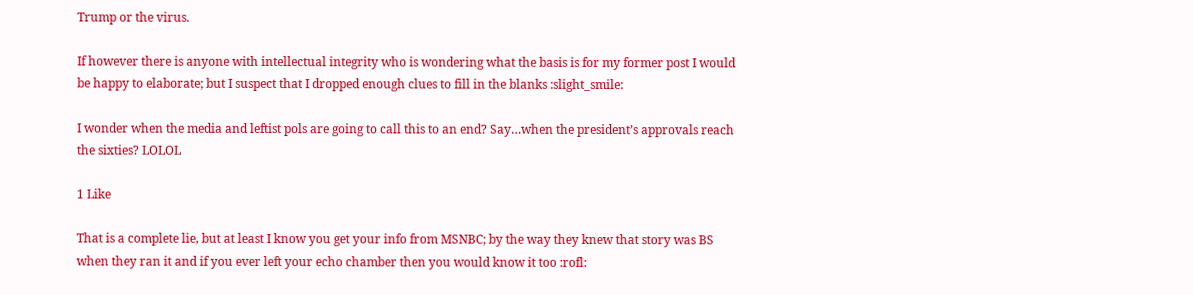Trump or the virus.

If however there is anyone with intellectual integrity who is wondering what the basis is for my former post I would be happy to elaborate; but I suspect that I dropped enough clues to fill in the blanks :slight_smile:

I wonder when the media and leftist pols are going to call this to an end? Say…when the president’s approvals reach the sixties? LOLOL

1 Like

That is a complete lie, but at least I know you get your info from MSNBC; by the way they knew that story was BS when they ran it and if you ever left your echo chamber then you would know it too :rofl: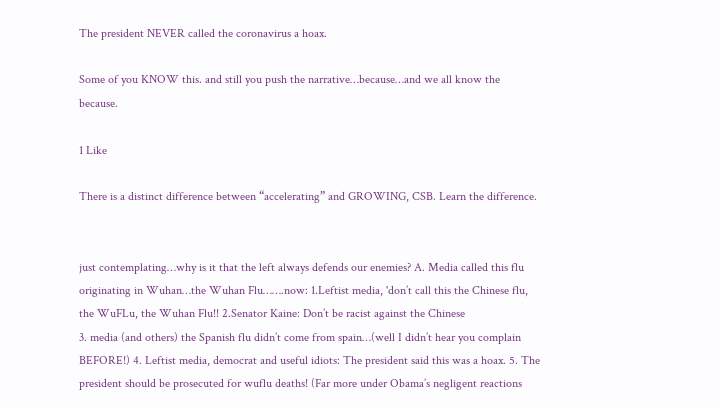The president NEVER called the coronavirus a hoax.

Some of you KNOW this. and still you push the narrative…because…and we all know the because.

1 Like

There is a distinct difference between “accelerating” and GROWING, CSB. Learn the difference.


just contemplating…why is it that the left always defends our enemies? A. Media called this flu originating in Wuhan…the Wuhan Flu…….now: 1.Leftist media, 'don’t call this the Chinese flu, the WuFLu, the Wuhan Flu!! 2.Senator Kaine: Don’t be racist against the Chinese
3. media (and others) the Spanish flu didn’t come from spain…(well I didn’t hear you complain BEFORE!) 4. Leftist media, democrat and useful idiots: The president said this was a hoax. 5. The president should be prosecuted for wuflu deaths! (Far more under Obama’s negligent reactions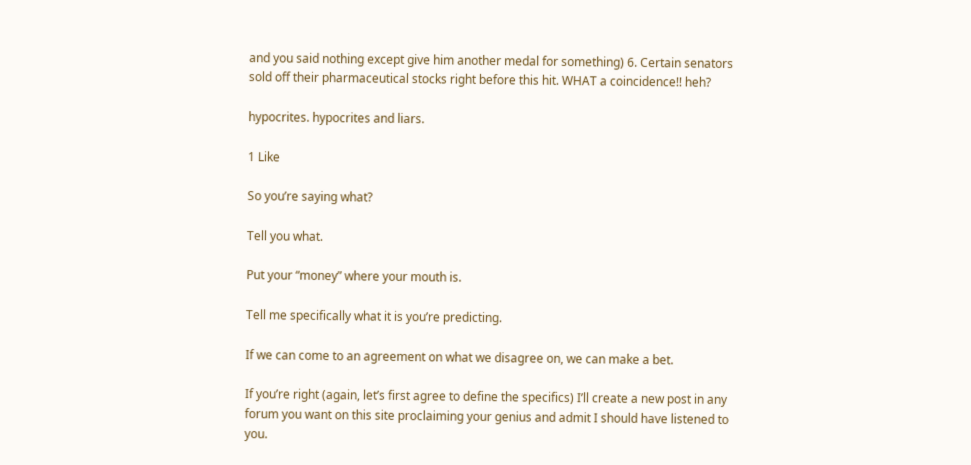and you said nothing except give him another medal for something) 6. Certain senators sold off their pharmaceutical stocks right before this hit. WHAT a coincidence!! heh?

hypocrites. hypocrites and liars.

1 Like

So you’re saying what?

Tell you what.

Put your “money” where your mouth is.

Tell me specifically what it is you’re predicting.

If we can come to an agreement on what we disagree on, we can make a bet.

If you’re right (again, let’s first agree to define the specifics) I’ll create a new post in any forum you want on this site proclaiming your genius and admit I should have listened to you.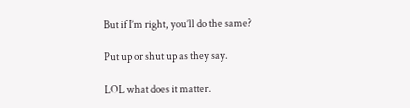But if I’m right, you’ll do the same?

Put up or shut up as they say.

LOL what does it matter.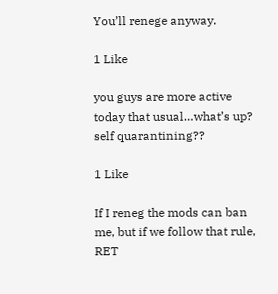You’ll renege anyway.

1 Like

you guys are more active today that usual…what’s up? self quarantining??

1 Like

If I reneg the mods can ban me, but if we follow that rule, RET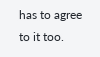has to agree to it too.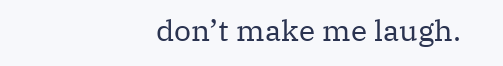don’t make me laugh.